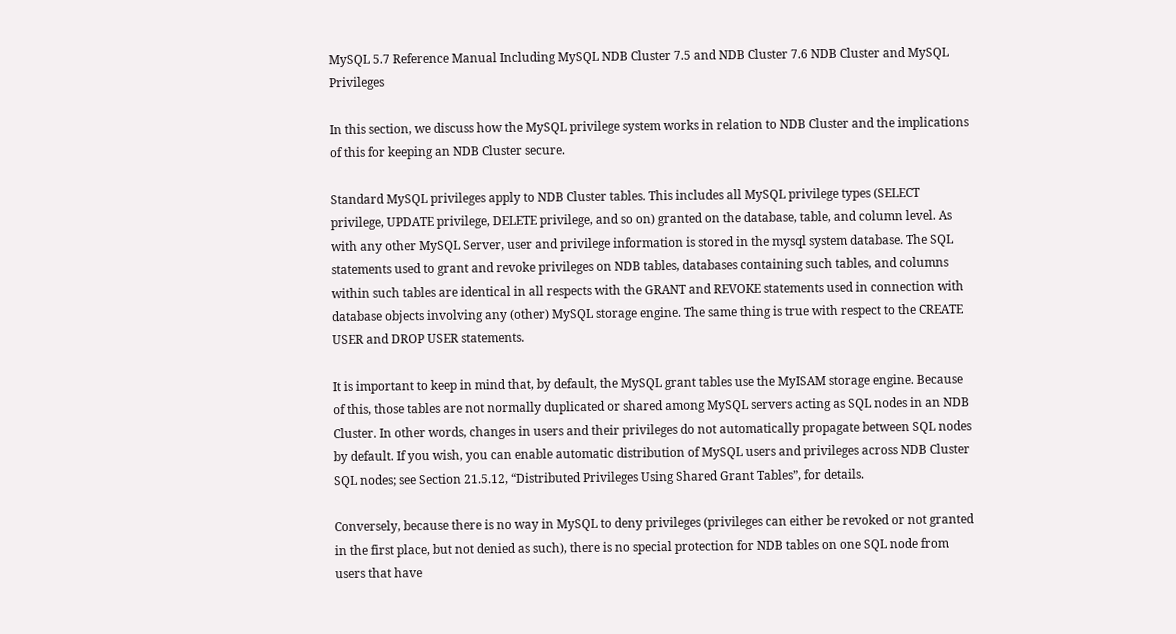MySQL 5.7 Reference Manual Including MySQL NDB Cluster 7.5 and NDB Cluster 7.6 NDB Cluster and MySQL Privileges

In this section, we discuss how the MySQL privilege system works in relation to NDB Cluster and the implications of this for keeping an NDB Cluster secure.

Standard MySQL privileges apply to NDB Cluster tables. This includes all MySQL privilege types (SELECT privilege, UPDATE privilege, DELETE privilege, and so on) granted on the database, table, and column level. As with any other MySQL Server, user and privilege information is stored in the mysql system database. The SQL statements used to grant and revoke privileges on NDB tables, databases containing such tables, and columns within such tables are identical in all respects with the GRANT and REVOKE statements used in connection with database objects involving any (other) MySQL storage engine. The same thing is true with respect to the CREATE USER and DROP USER statements.

It is important to keep in mind that, by default, the MySQL grant tables use the MyISAM storage engine. Because of this, those tables are not normally duplicated or shared among MySQL servers acting as SQL nodes in an NDB Cluster. In other words, changes in users and their privileges do not automatically propagate between SQL nodes by default. If you wish, you can enable automatic distribution of MySQL users and privileges across NDB Cluster SQL nodes; see Section 21.5.12, “Distributed Privileges Using Shared Grant Tables”, for details.

Conversely, because there is no way in MySQL to deny privileges (privileges can either be revoked or not granted in the first place, but not denied as such), there is no special protection for NDB tables on one SQL node from users that have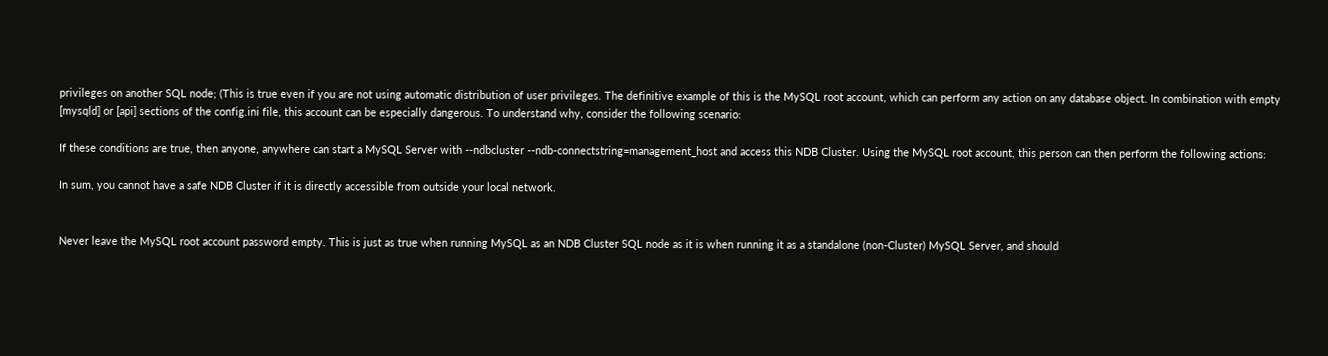privileges on another SQL node; (This is true even if you are not using automatic distribution of user privileges. The definitive example of this is the MySQL root account, which can perform any action on any database object. In combination with empty [mysqld] or [api] sections of the config.ini file, this account can be especially dangerous. To understand why, consider the following scenario:

If these conditions are true, then anyone, anywhere can start a MySQL Server with --ndbcluster --ndb-connectstring=management_host and access this NDB Cluster. Using the MySQL root account, this person can then perform the following actions:

In sum, you cannot have a safe NDB Cluster if it is directly accessible from outside your local network.


Never leave the MySQL root account password empty. This is just as true when running MySQL as an NDB Cluster SQL node as it is when running it as a standalone (non-Cluster) MySQL Server, and should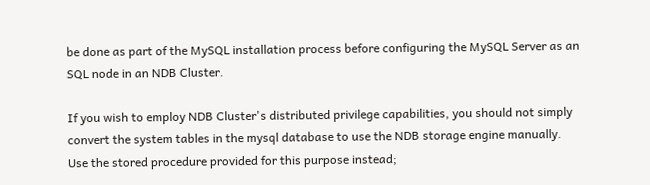be done as part of the MySQL installation process before configuring the MySQL Server as an SQL node in an NDB Cluster.

If you wish to employ NDB Cluster's distributed privilege capabilities, you should not simply convert the system tables in the mysql database to use the NDB storage engine manually. Use the stored procedure provided for this purpose instead;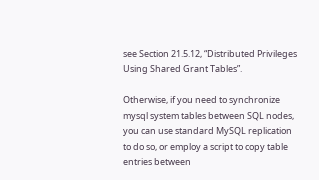see Section 21.5.12, “Distributed Privileges Using Shared Grant Tables”.

Otherwise, if you need to synchronize mysql system tables between SQL nodes, you can use standard MySQL replication to do so, or employ a script to copy table entries between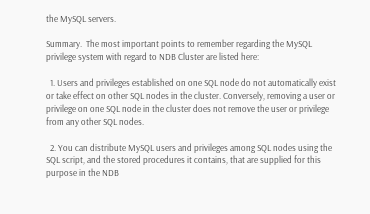the MySQL servers.

Summary.  The most important points to remember regarding the MySQL privilege system with regard to NDB Cluster are listed here:

  1. Users and privileges established on one SQL node do not automatically exist or take effect on other SQL nodes in the cluster. Conversely, removing a user or privilege on one SQL node in the cluster does not remove the user or privilege from any other SQL nodes.

  2. You can distribute MySQL users and privileges among SQL nodes using the SQL script, and the stored procedures it contains, that are supplied for this purpose in the NDB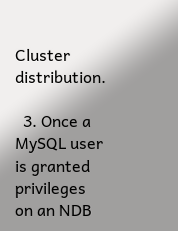Cluster distribution.

  3. Once a MySQL user is granted privileges on an NDB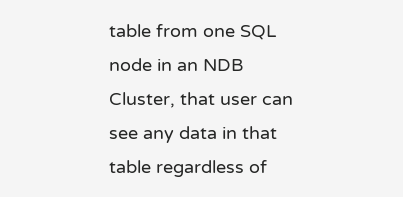table from one SQL node in an NDB Cluster, that user can see any data in that table regardless of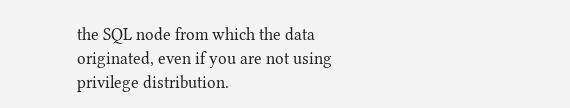the SQL node from which the data originated, even if you are not using privilege distribution.